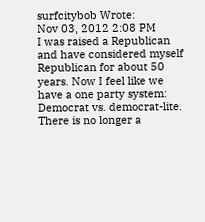surfcitybob Wrote:
Nov 03, 2012 2:08 PM
I was raised a Republican and have considered myself Republican for about 50 years. Now I feel like we have a one party system: Democrat vs. democrat-lite. There is no longer a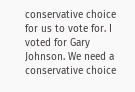conservative choice for us to vote for. I voted for Gary Johnson. We need a conservative choice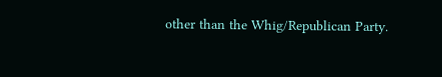other than the Whig/Republican Party.